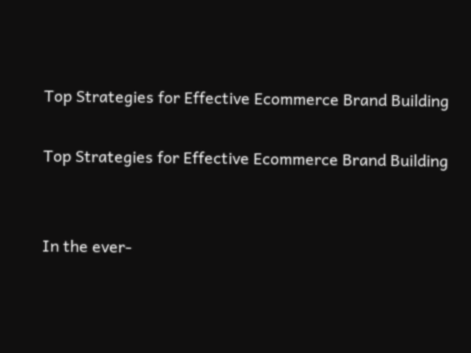Top Strategies for Effective Ecommerce Brand Building

Top Strategies for Effective Ecommerce Brand Building


In the ever-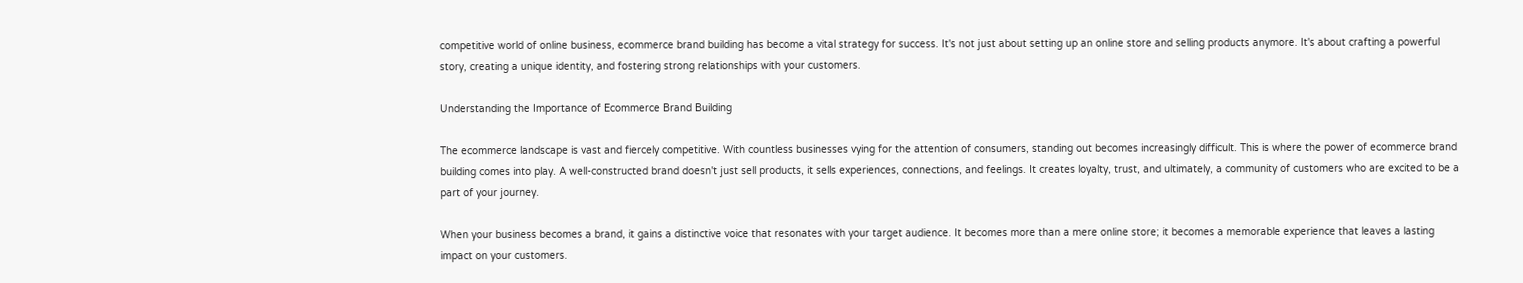competitive world of online business, ecommerce brand building has become a vital strategy for success. It's not just about setting up an online store and selling products anymore. It's about crafting a powerful story, creating a unique identity, and fostering strong relationships with your customers.

Understanding the Importance of Ecommerce Brand Building

The ecommerce landscape is vast and fiercely competitive. With countless businesses vying for the attention of consumers, standing out becomes increasingly difficult. This is where the power of ecommerce brand building comes into play. A well-constructed brand doesn't just sell products, it sells experiences, connections, and feelings. It creates loyalty, trust, and ultimately, a community of customers who are excited to be a part of your journey.

When your business becomes a brand, it gains a distinctive voice that resonates with your target audience. It becomes more than a mere online store; it becomes a memorable experience that leaves a lasting impact on your customers.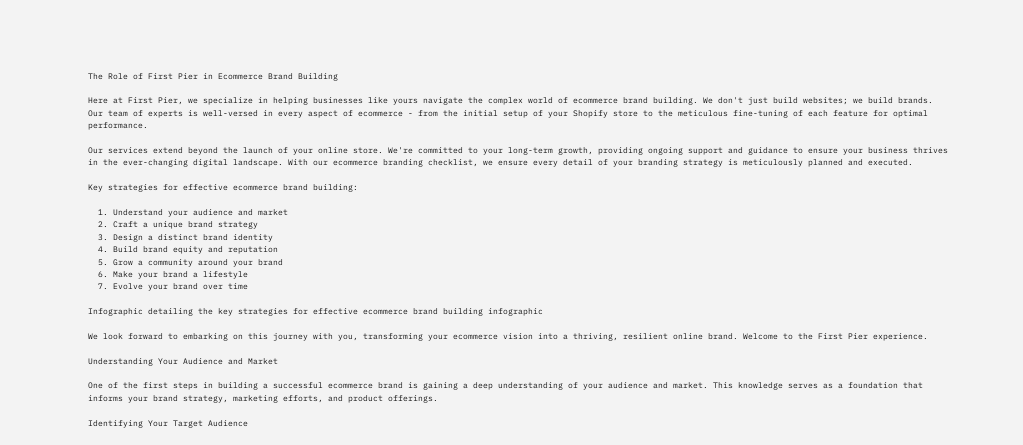The Role of First Pier in Ecommerce Brand Building

Here at First Pier, we specialize in helping businesses like yours navigate the complex world of ecommerce brand building. We don't just build websites; we build brands. Our team of experts is well-versed in every aspect of ecommerce - from the initial setup of your Shopify store to the meticulous fine-tuning of each feature for optimal performance.

Our services extend beyond the launch of your online store. We're committed to your long-term growth, providing ongoing support and guidance to ensure your business thrives in the ever-changing digital landscape. With our ecommerce branding checklist, we ensure every detail of your branding strategy is meticulously planned and executed.

Key strategies for effective ecommerce brand building:

  1. Understand your audience and market
  2. Craft a unique brand strategy
  3. Design a distinct brand identity
  4. Build brand equity and reputation
  5. Grow a community around your brand
  6. Make your brand a lifestyle
  7. Evolve your brand over time

Infographic detailing the key strategies for effective ecommerce brand building infographic

We look forward to embarking on this journey with you, transforming your ecommerce vision into a thriving, resilient online brand. Welcome to the First Pier experience.

Understanding Your Audience and Market

One of the first steps in building a successful ecommerce brand is gaining a deep understanding of your audience and market. This knowledge serves as a foundation that informs your brand strategy, marketing efforts, and product offerings.

Identifying Your Target Audience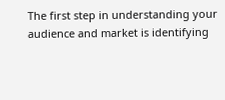The first step in understanding your audience and market is identifying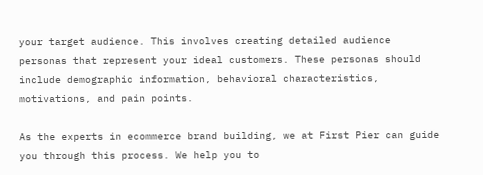your target audience. This involves creating detailed audience personas that represent your ideal customers. These personas should include demographic information, behavioral characteristics, motivations, and pain points.

As the experts in ecommerce brand building, we at First Pier can guide you through this process. We help you to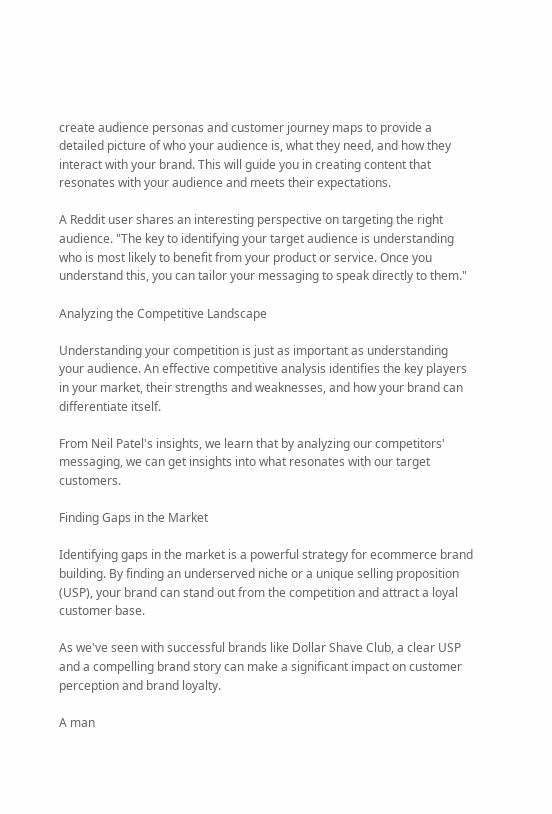create audience personas and customer journey maps to provide a detailed picture of who your audience is, what they need, and how they interact with your brand. This will guide you in creating content that resonates with your audience and meets their expectations.

A Reddit user shares an interesting perspective on targeting the right audience. "The key to identifying your target audience is understanding who is most likely to benefit from your product or service. Once you understand this, you can tailor your messaging to speak directly to them."

Analyzing the Competitive Landscape

Understanding your competition is just as important as understanding your audience. An effective competitive analysis identifies the key players in your market, their strengths and weaknesses, and how your brand can differentiate itself.

From Neil Patel's insights, we learn that by analyzing our competitors' messaging, we can get insights into what resonates with our target customers.

Finding Gaps in the Market

Identifying gaps in the market is a powerful strategy for ecommerce brand building. By finding an underserved niche or a unique selling proposition (USP), your brand can stand out from the competition and attract a loyal customer base.

As we've seen with successful brands like Dollar Shave Club, a clear USP and a compelling brand story can make a significant impact on customer perception and brand loyalty.

A man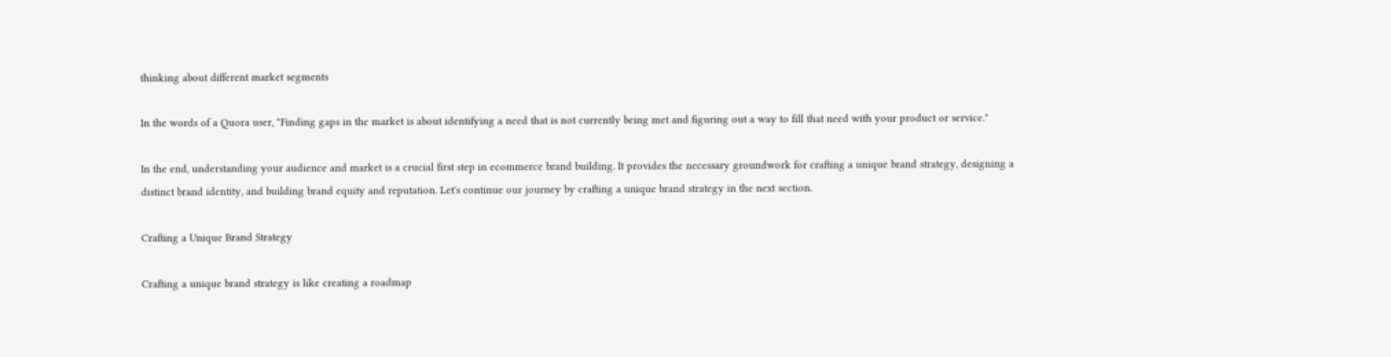thinking about different market segments

In the words of a Quora user, "Finding gaps in the market is about identifying a need that is not currently being met and figuring out a way to fill that need with your product or service."

In the end, understanding your audience and market is a crucial first step in ecommerce brand building. It provides the necessary groundwork for crafting a unique brand strategy, designing a distinct brand identity, and building brand equity and reputation. Let's continue our journey by crafting a unique brand strategy in the next section.

Crafting a Unique Brand Strategy

Crafting a unique brand strategy is like creating a roadmap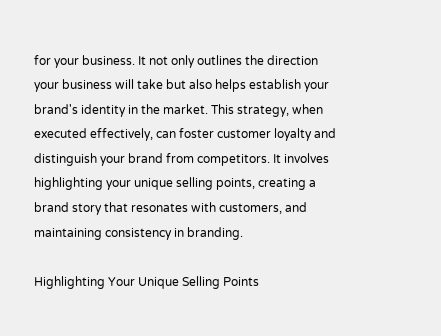for your business. It not only outlines the direction your business will take but also helps establish your brand's identity in the market. This strategy, when executed effectively, can foster customer loyalty and distinguish your brand from competitors. It involves highlighting your unique selling points, creating a brand story that resonates with customers, and maintaining consistency in branding.

Highlighting Your Unique Selling Points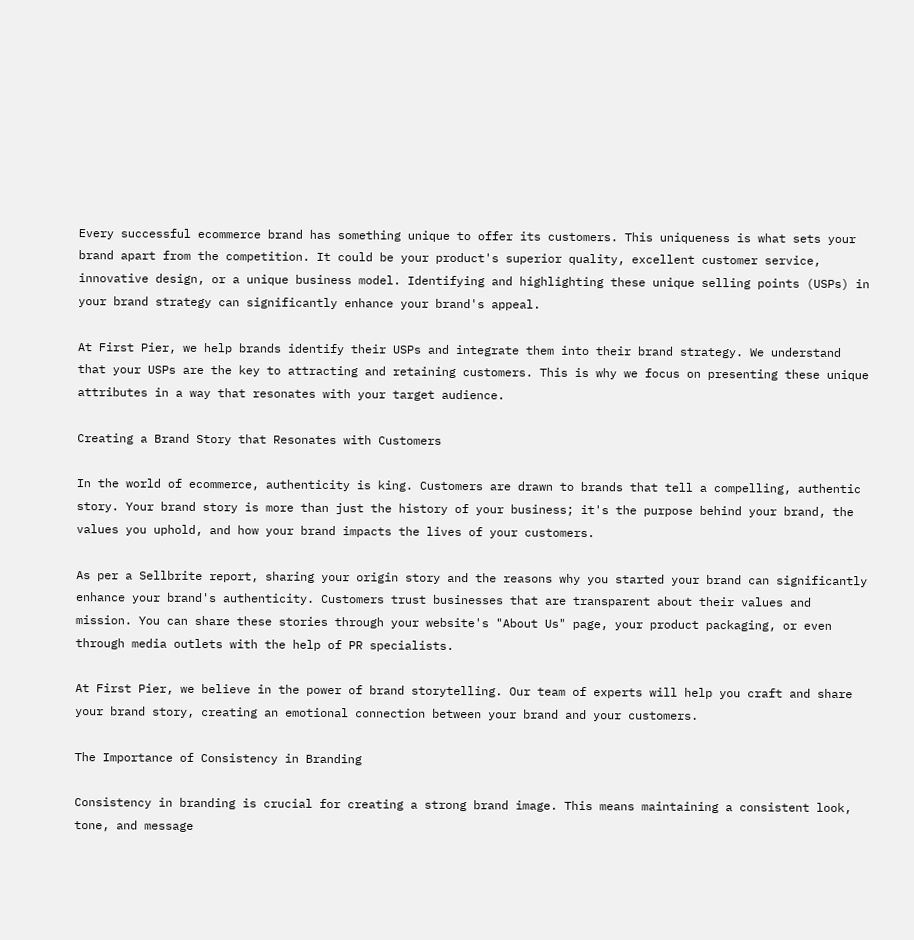Every successful ecommerce brand has something unique to offer its customers. This uniqueness is what sets your brand apart from the competition. It could be your product's superior quality, excellent customer service, innovative design, or a unique business model. Identifying and highlighting these unique selling points (USPs) in your brand strategy can significantly enhance your brand's appeal.

At First Pier, we help brands identify their USPs and integrate them into their brand strategy. We understand that your USPs are the key to attracting and retaining customers. This is why we focus on presenting these unique attributes in a way that resonates with your target audience.

Creating a Brand Story that Resonates with Customers

In the world of ecommerce, authenticity is king. Customers are drawn to brands that tell a compelling, authentic story. Your brand story is more than just the history of your business; it's the purpose behind your brand, the values you uphold, and how your brand impacts the lives of your customers.

As per a Sellbrite report, sharing your origin story and the reasons why you started your brand can significantly enhance your brand's authenticity. Customers trust businesses that are transparent about their values and mission. You can share these stories through your website's "About Us" page, your product packaging, or even through media outlets with the help of PR specialists.

At First Pier, we believe in the power of brand storytelling. Our team of experts will help you craft and share your brand story, creating an emotional connection between your brand and your customers.

The Importance of Consistency in Branding

Consistency in branding is crucial for creating a strong brand image. This means maintaining a consistent look, tone, and message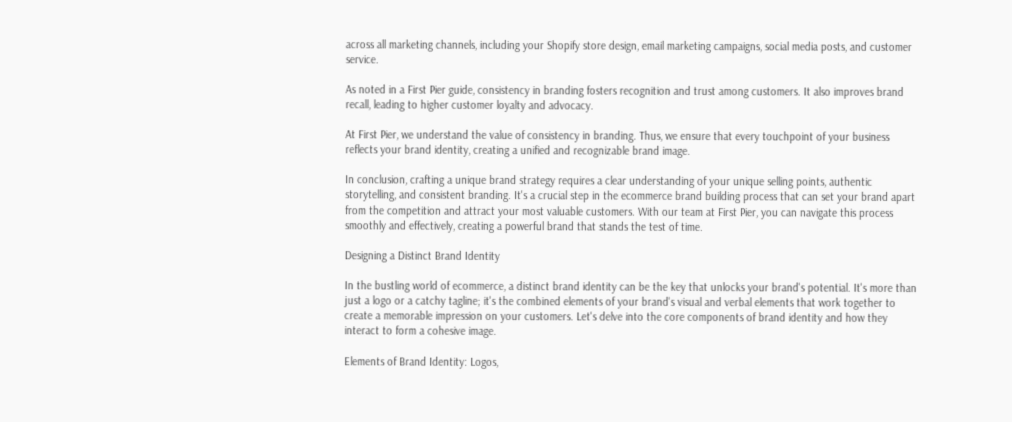across all marketing channels, including your Shopify store design, email marketing campaigns, social media posts, and customer service.

As noted in a First Pier guide, consistency in branding fosters recognition and trust among customers. It also improves brand recall, leading to higher customer loyalty and advocacy.

At First Pier, we understand the value of consistency in branding. Thus, we ensure that every touchpoint of your business reflects your brand identity, creating a unified and recognizable brand image.

In conclusion, crafting a unique brand strategy requires a clear understanding of your unique selling points, authentic storytelling, and consistent branding. It's a crucial step in the ecommerce brand building process that can set your brand apart from the competition and attract your most valuable customers. With our team at First Pier, you can navigate this process smoothly and effectively, creating a powerful brand that stands the test of time.

Designing a Distinct Brand Identity

In the bustling world of ecommerce, a distinct brand identity can be the key that unlocks your brand's potential. It's more than just a logo or a catchy tagline; it's the combined elements of your brand's visual and verbal elements that work together to create a memorable impression on your customers. Let's delve into the core components of brand identity and how they interact to form a cohesive image.

Elements of Brand Identity: Logos,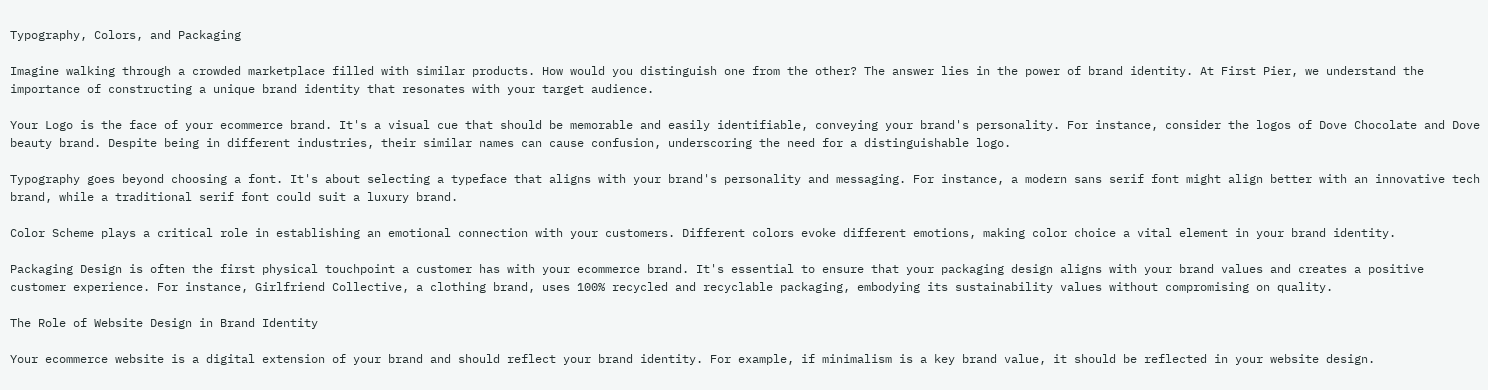Typography, Colors, and Packaging

Imagine walking through a crowded marketplace filled with similar products. How would you distinguish one from the other? The answer lies in the power of brand identity. At First Pier, we understand the importance of constructing a unique brand identity that resonates with your target audience.

Your Logo is the face of your ecommerce brand. It's a visual cue that should be memorable and easily identifiable, conveying your brand's personality. For instance, consider the logos of Dove Chocolate and Dove beauty brand. Despite being in different industries, their similar names can cause confusion, underscoring the need for a distinguishable logo.

Typography goes beyond choosing a font. It's about selecting a typeface that aligns with your brand's personality and messaging. For instance, a modern sans serif font might align better with an innovative tech brand, while a traditional serif font could suit a luxury brand.

Color Scheme plays a critical role in establishing an emotional connection with your customers. Different colors evoke different emotions, making color choice a vital element in your brand identity.

Packaging Design is often the first physical touchpoint a customer has with your ecommerce brand. It's essential to ensure that your packaging design aligns with your brand values and creates a positive customer experience. For instance, Girlfriend Collective, a clothing brand, uses 100% recycled and recyclable packaging, embodying its sustainability values without compromising on quality.

The Role of Website Design in Brand Identity

Your ecommerce website is a digital extension of your brand and should reflect your brand identity. For example, if minimalism is a key brand value, it should be reflected in your website design.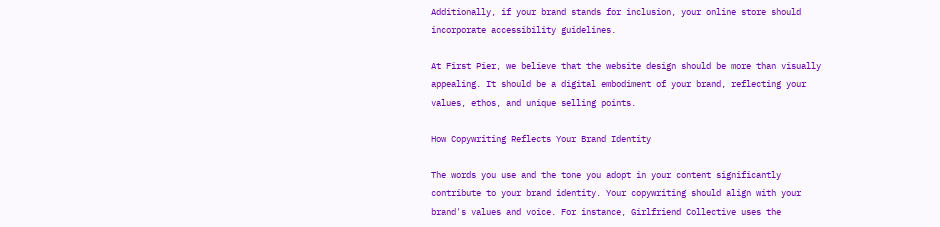Additionally, if your brand stands for inclusion, your online store should incorporate accessibility guidelines.

At First Pier, we believe that the website design should be more than visually appealing. It should be a digital embodiment of your brand, reflecting your values, ethos, and unique selling points.

How Copywriting Reflects Your Brand Identity

The words you use and the tone you adopt in your content significantly contribute to your brand identity. Your copywriting should align with your brand's values and voice. For instance, Girlfriend Collective uses the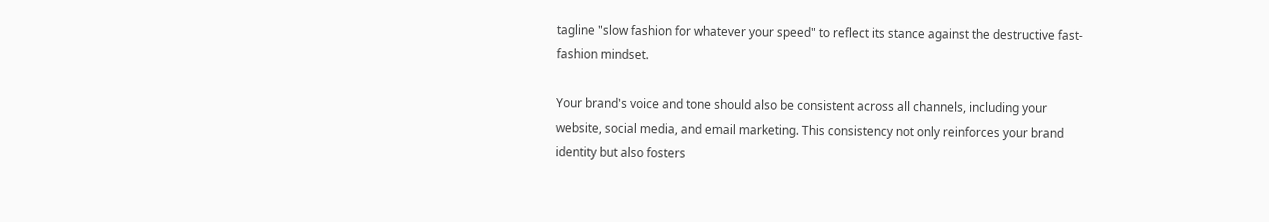tagline "slow fashion for whatever your speed" to reflect its stance against the destructive fast-fashion mindset.

Your brand's voice and tone should also be consistent across all channels, including your website, social media, and email marketing. This consistency not only reinforces your brand identity but also fosters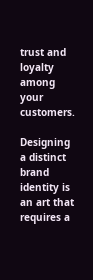trust and loyalty among your customers.

Designing a distinct brand identity is an art that requires a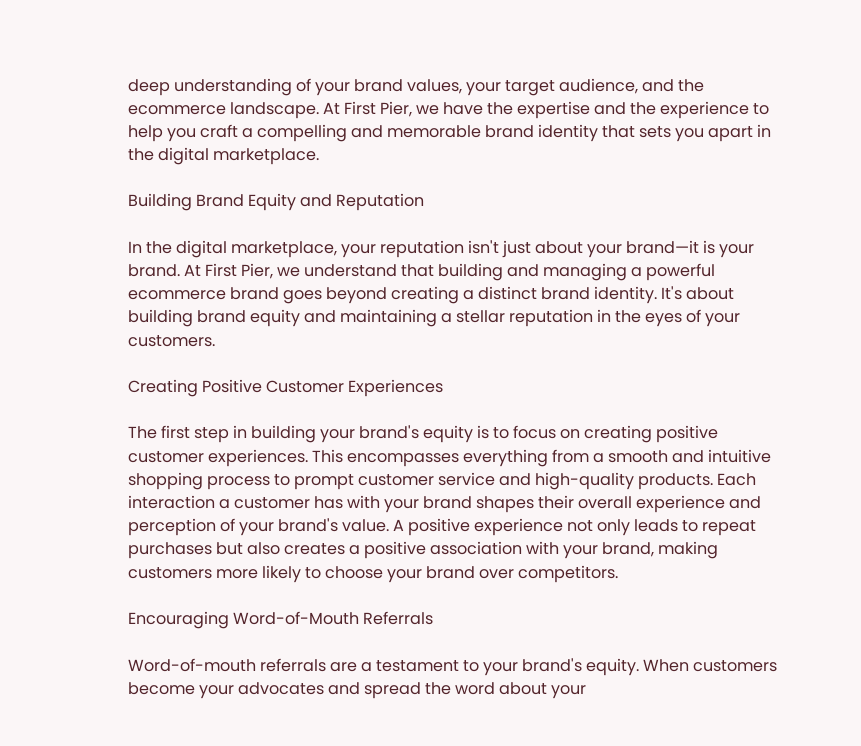deep understanding of your brand values, your target audience, and the ecommerce landscape. At First Pier, we have the expertise and the experience to help you craft a compelling and memorable brand identity that sets you apart in the digital marketplace.

Building Brand Equity and Reputation

In the digital marketplace, your reputation isn't just about your brand—it is your brand. At First Pier, we understand that building and managing a powerful ecommerce brand goes beyond creating a distinct brand identity. It's about building brand equity and maintaining a stellar reputation in the eyes of your customers.

Creating Positive Customer Experiences

The first step in building your brand's equity is to focus on creating positive customer experiences. This encompasses everything from a smooth and intuitive shopping process to prompt customer service and high-quality products. Each interaction a customer has with your brand shapes their overall experience and perception of your brand's value. A positive experience not only leads to repeat purchases but also creates a positive association with your brand, making customers more likely to choose your brand over competitors.

Encouraging Word-of-Mouth Referrals

Word-of-mouth referrals are a testament to your brand's equity. When customers become your advocates and spread the word about your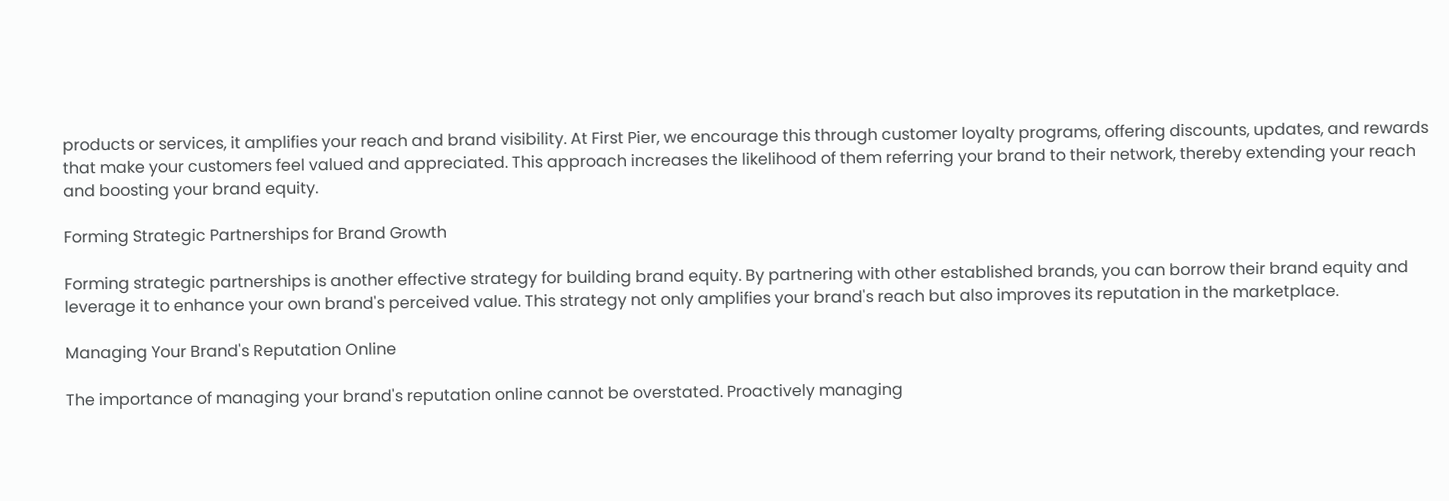products or services, it amplifies your reach and brand visibility. At First Pier, we encourage this through customer loyalty programs, offering discounts, updates, and rewards that make your customers feel valued and appreciated. This approach increases the likelihood of them referring your brand to their network, thereby extending your reach and boosting your brand equity.

Forming Strategic Partnerships for Brand Growth

Forming strategic partnerships is another effective strategy for building brand equity. By partnering with other established brands, you can borrow their brand equity and leverage it to enhance your own brand's perceived value. This strategy not only amplifies your brand's reach but also improves its reputation in the marketplace.

Managing Your Brand's Reputation Online

The importance of managing your brand's reputation online cannot be overstated. Proactively managing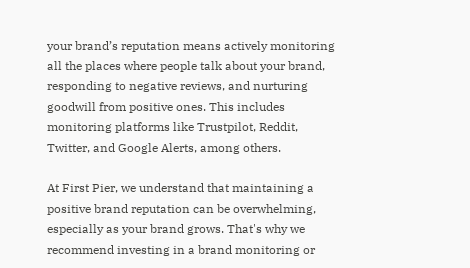your brand’s reputation means actively monitoring all the places where people talk about your brand, responding to negative reviews, and nurturing goodwill from positive ones. This includes monitoring platforms like Trustpilot, Reddit, Twitter, and Google Alerts, among others.

At First Pier, we understand that maintaining a positive brand reputation can be overwhelming, especially as your brand grows. That's why we recommend investing in a brand monitoring or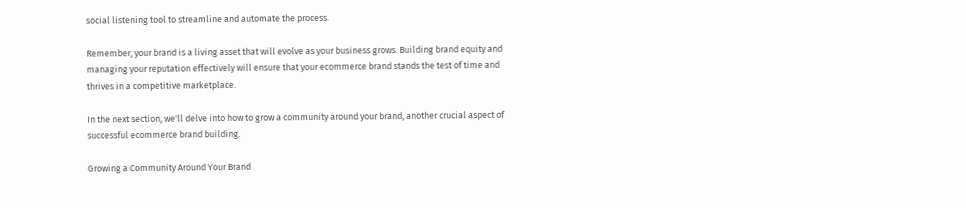social listening tool to streamline and automate the process.

Remember, your brand is a living asset that will evolve as your business grows. Building brand equity and managing your reputation effectively will ensure that your ecommerce brand stands the test of time and thrives in a competitive marketplace.

In the next section, we'll delve into how to grow a community around your brand, another crucial aspect of successful ecommerce brand building.

Growing a Community Around Your Brand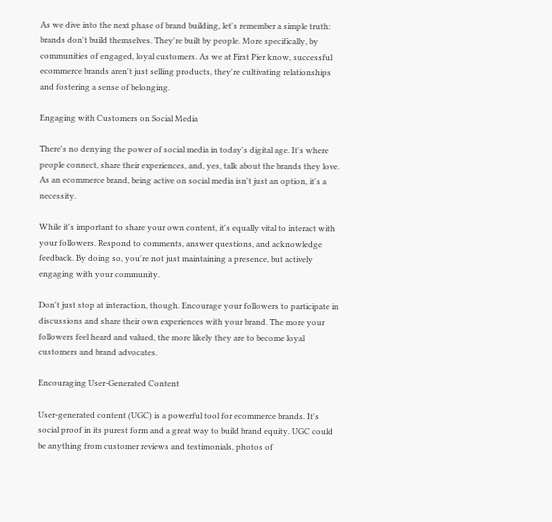As we dive into the next phase of brand building, let's remember a simple truth: brands don't build themselves. They're built by people. More specifically, by communities of engaged, loyal customers. As we at First Pier know, successful ecommerce brands aren't just selling products, they're cultivating relationships and fostering a sense of belonging.

Engaging with Customers on Social Media

There's no denying the power of social media in today's digital age. It's where people connect, share their experiences, and, yes, talk about the brands they love. As an ecommerce brand, being active on social media isn't just an option, it's a necessity.

While it's important to share your own content, it's equally vital to interact with your followers. Respond to comments, answer questions, and acknowledge feedback. By doing so, you're not just maintaining a presence, but actively engaging with your community.

Don't just stop at interaction, though. Encourage your followers to participate in discussions and share their own experiences with your brand. The more your followers feel heard and valued, the more likely they are to become loyal customers and brand advocates.

Encouraging User-Generated Content

User-generated content (UGC) is a powerful tool for ecommerce brands. It's social proof in its purest form and a great way to build brand equity. UGC could be anything from customer reviews and testimonials, photos of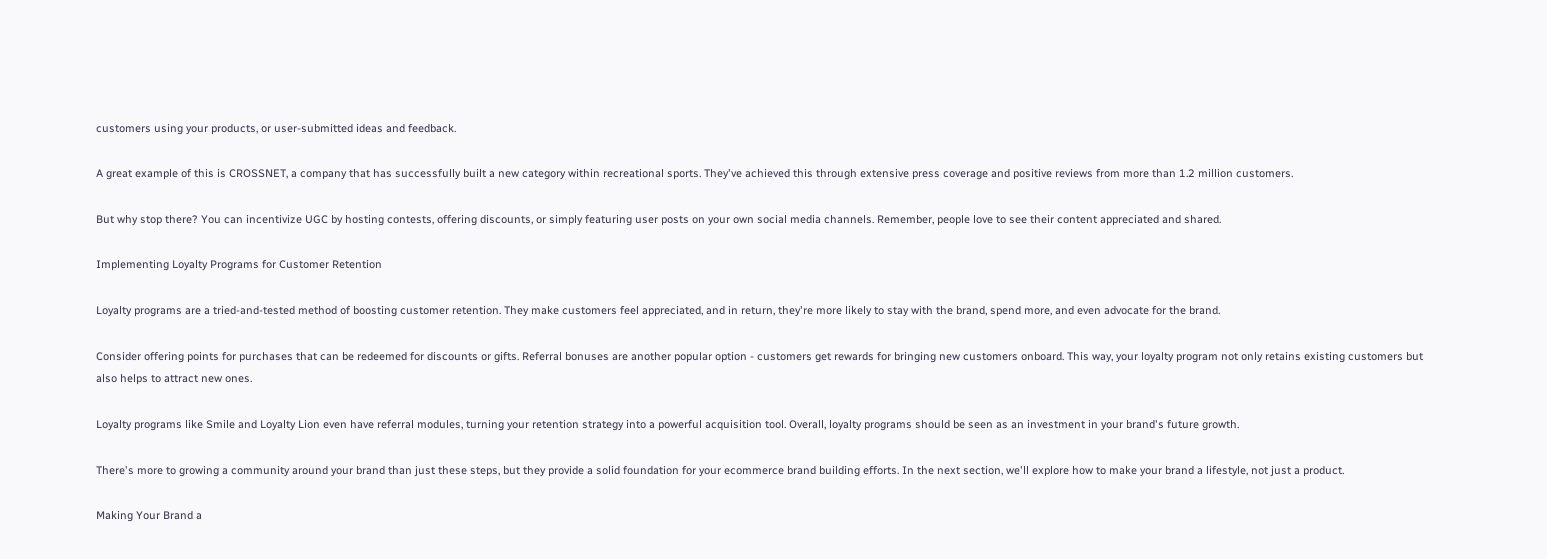customers using your products, or user-submitted ideas and feedback.

A great example of this is CROSSNET, a company that has successfully built a new category within recreational sports. They've achieved this through extensive press coverage and positive reviews from more than 1.2 million customers.

But why stop there? You can incentivize UGC by hosting contests, offering discounts, or simply featuring user posts on your own social media channels. Remember, people love to see their content appreciated and shared.

Implementing Loyalty Programs for Customer Retention

Loyalty programs are a tried-and-tested method of boosting customer retention. They make customers feel appreciated, and in return, they're more likely to stay with the brand, spend more, and even advocate for the brand.

Consider offering points for purchases that can be redeemed for discounts or gifts. Referral bonuses are another popular option - customers get rewards for bringing new customers onboard. This way, your loyalty program not only retains existing customers but also helps to attract new ones.

Loyalty programs like Smile and Loyalty Lion even have referral modules, turning your retention strategy into a powerful acquisition tool. Overall, loyalty programs should be seen as an investment in your brand's future growth.

There's more to growing a community around your brand than just these steps, but they provide a solid foundation for your ecommerce brand building efforts. In the next section, we'll explore how to make your brand a lifestyle, not just a product.

Making Your Brand a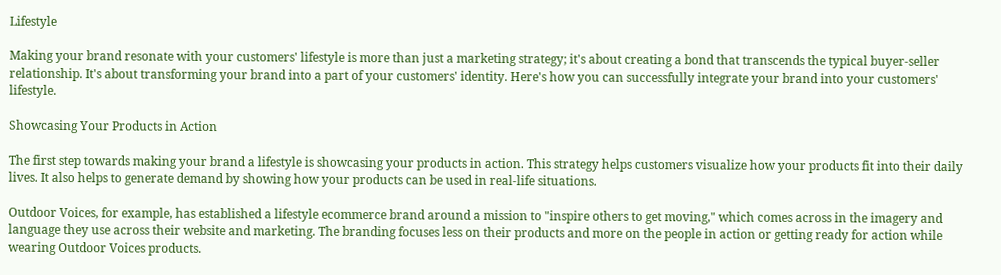Lifestyle

Making your brand resonate with your customers' lifestyle is more than just a marketing strategy; it's about creating a bond that transcends the typical buyer-seller relationship. It's about transforming your brand into a part of your customers' identity. Here's how you can successfully integrate your brand into your customers' lifestyle.

Showcasing Your Products in Action

The first step towards making your brand a lifestyle is showcasing your products in action. This strategy helps customers visualize how your products fit into their daily lives. It also helps to generate demand by showing how your products can be used in real-life situations.

Outdoor Voices, for example, has established a lifestyle ecommerce brand around a mission to "inspire others to get moving," which comes across in the imagery and language they use across their website and marketing. The branding focuses less on their products and more on the people in action or getting ready for action while wearing Outdoor Voices products.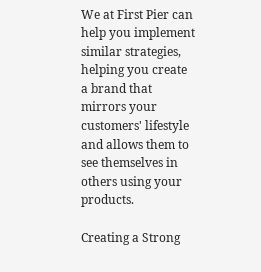We at First Pier can help you implement similar strategies, helping you create a brand that mirrors your customers' lifestyle and allows them to see themselves in others using your products.

Creating a Strong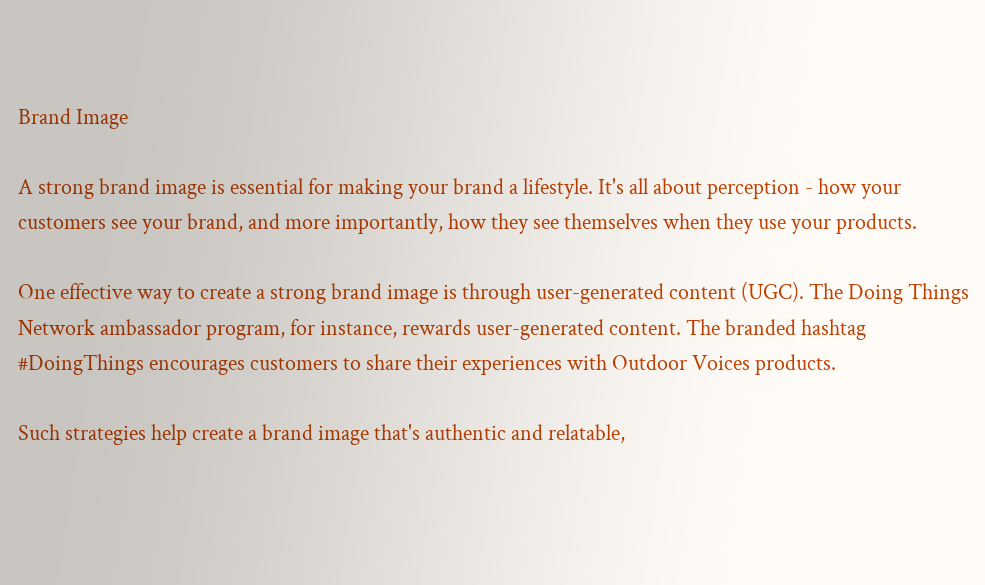Brand Image

A strong brand image is essential for making your brand a lifestyle. It's all about perception - how your customers see your brand, and more importantly, how they see themselves when they use your products.

One effective way to create a strong brand image is through user-generated content (UGC). The Doing Things Network ambassador program, for instance, rewards user-generated content. The branded hashtag #DoingThings encourages customers to share their experiences with Outdoor Voices products.

Such strategies help create a brand image that's authentic and relatable,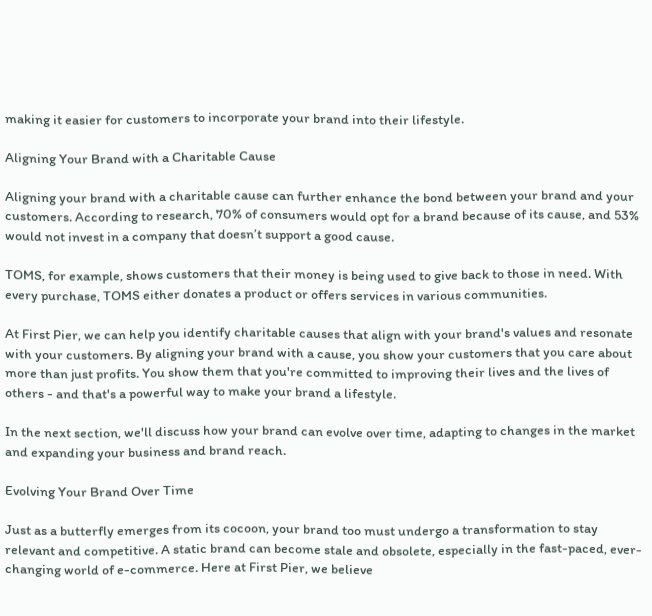making it easier for customers to incorporate your brand into their lifestyle.

Aligning Your Brand with a Charitable Cause

Aligning your brand with a charitable cause can further enhance the bond between your brand and your customers. According to research, 70% of consumers would opt for a brand because of its cause, and 53% would not invest in a company that doesn’t support a good cause.

TOMS, for example, shows customers that their money is being used to give back to those in need. With every purchase, TOMS either donates a product or offers services in various communities.

At First Pier, we can help you identify charitable causes that align with your brand's values and resonate with your customers. By aligning your brand with a cause, you show your customers that you care about more than just profits. You show them that you're committed to improving their lives and the lives of others - and that's a powerful way to make your brand a lifestyle.

In the next section, we'll discuss how your brand can evolve over time, adapting to changes in the market and expanding your business and brand reach.

Evolving Your Brand Over Time

Just as a butterfly emerges from its cocoon, your brand too must undergo a transformation to stay relevant and competitive. A static brand can become stale and obsolete, especially in the fast-paced, ever-changing world of e-commerce. Here at First Pier, we believe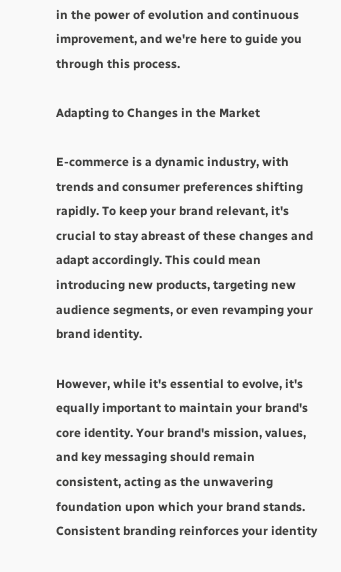in the power of evolution and continuous improvement, and we're here to guide you through this process.

Adapting to Changes in the Market

E-commerce is a dynamic industry, with trends and consumer preferences shifting rapidly. To keep your brand relevant, it's crucial to stay abreast of these changes and adapt accordingly. This could mean introducing new products, targeting new audience segments, or even revamping your brand identity.

However, while it's essential to evolve, it's equally important to maintain your brand's core identity. Your brand's mission, values, and key messaging should remain consistent, acting as the unwavering foundation upon which your brand stands. Consistent branding reinforces your identity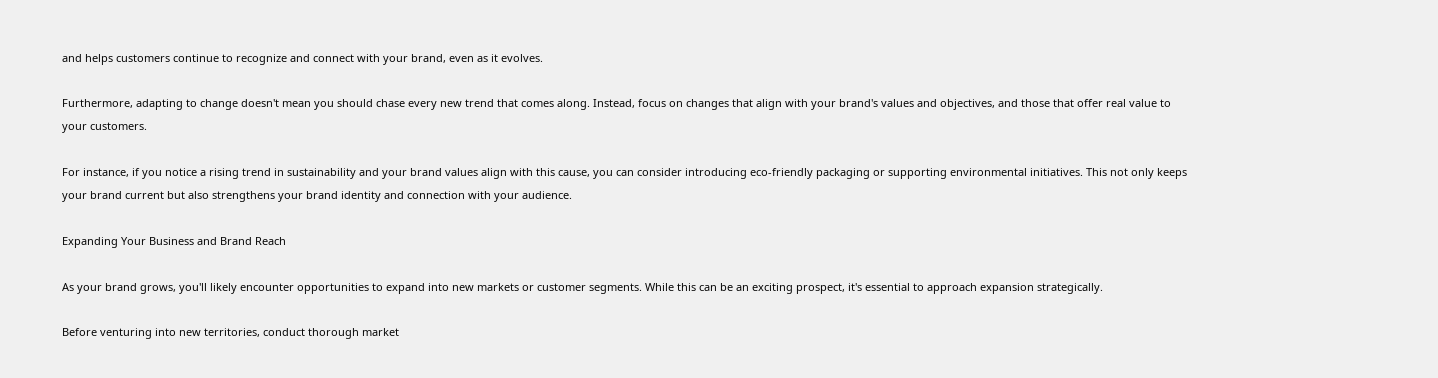and helps customers continue to recognize and connect with your brand, even as it evolves.

Furthermore, adapting to change doesn't mean you should chase every new trend that comes along. Instead, focus on changes that align with your brand's values and objectives, and those that offer real value to your customers.

For instance, if you notice a rising trend in sustainability and your brand values align with this cause, you can consider introducing eco-friendly packaging or supporting environmental initiatives. This not only keeps your brand current but also strengthens your brand identity and connection with your audience.

Expanding Your Business and Brand Reach

As your brand grows, you'll likely encounter opportunities to expand into new markets or customer segments. While this can be an exciting prospect, it's essential to approach expansion strategically.

Before venturing into new territories, conduct thorough market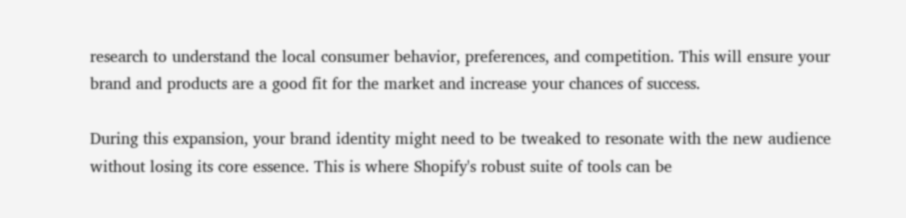research to understand the local consumer behavior, preferences, and competition. This will ensure your brand and products are a good fit for the market and increase your chances of success.

During this expansion, your brand identity might need to be tweaked to resonate with the new audience without losing its core essence. This is where Shopify's robust suite of tools can be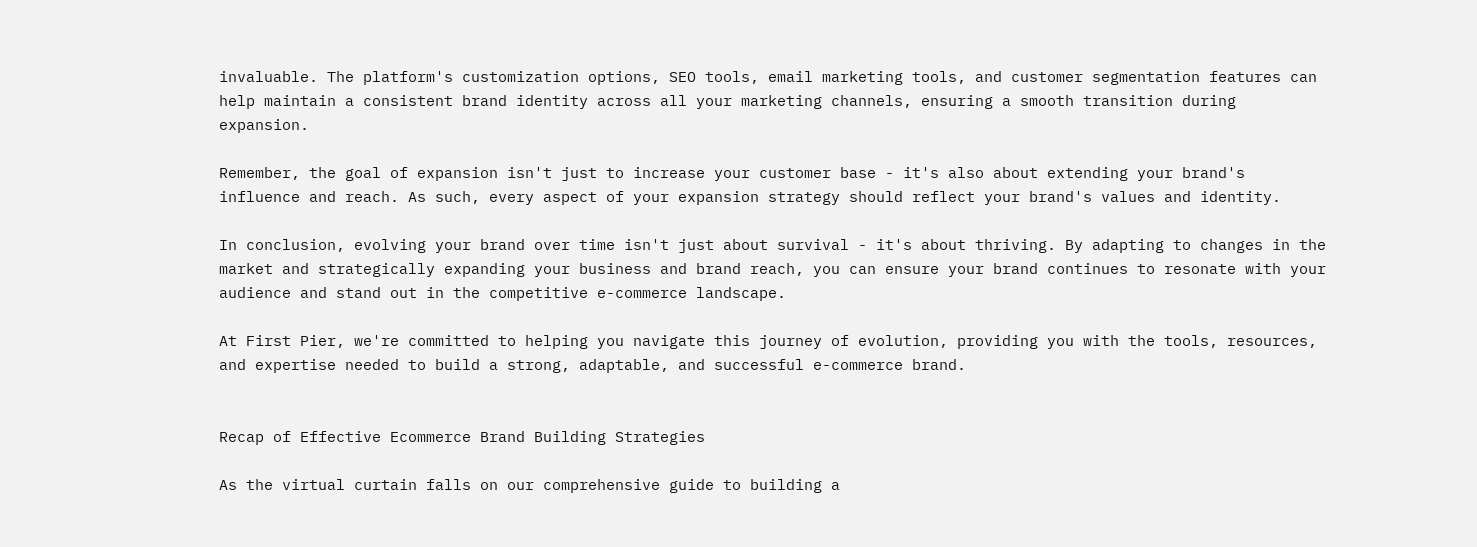invaluable. The platform's customization options, SEO tools, email marketing tools, and customer segmentation features can help maintain a consistent brand identity across all your marketing channels, ensuring a smooth transition during expansion.

Remember, the goal of expansion isn't just to increase your customer base - it's also about extending your brand's influence and reach. As such, every aspect of your expansion strategy should reflect your brand's values and identity.

In conclusion, evolving your brand over time isn't just about survival - it's about thriving. By adapting to changes in the market and strategically expanding your business and brand reach, you can ensure your brand continues to resonate with your audience and stand out in the competitive e-commerce landscape.

At First Pier, we're committed to helping you navigate this journey of evolution, providing you with the tools, resources, and expertise needed to build a strong, adaptable, and successful e-commerce brand.


Recap of Effective Ecommerce Brand Building Strategies

As the virtual curtain falls on our comprehensive guide to building a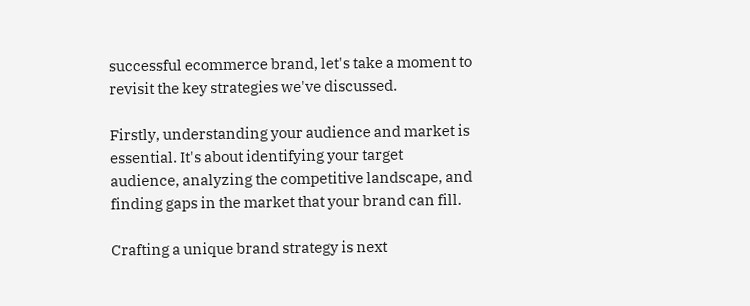successful ecommerce brand, let's take a moment to revisit the key strategies we've discussed.

Firstly, understanding your audience and market is essential. It's about identifying your target audience, analyzing the competitive landscape, and finding gaps in the market that your brand can fill.

Crafting a unique brand strategy is next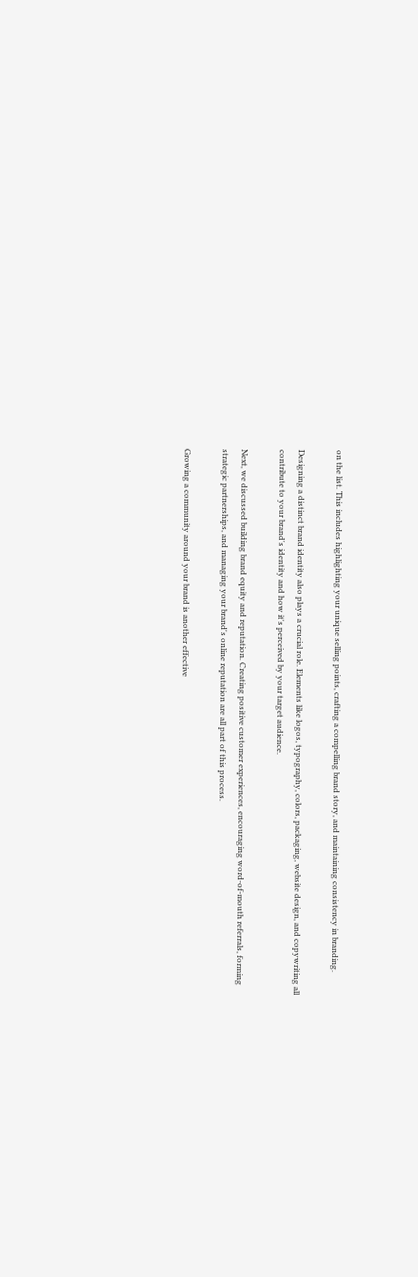on the list. This includes highlighting your unique selling points, crafting a compelling brand story, and maintaining consistency in branding.

Designing a distinct brand identity also plays a crucial role. Elements like logos, typography, colors, packaging, website design, and copywriting all contribute to your brand's identity and how it's perceived by your target audience.

Next, we discussed building brand equity and reputation. Creating positive customer experiences, encouraging word-of-mouth referrals, forming strategic partnerships, and managing your brand's online reputation are all part of this process.

Growing a community around your brand is another effective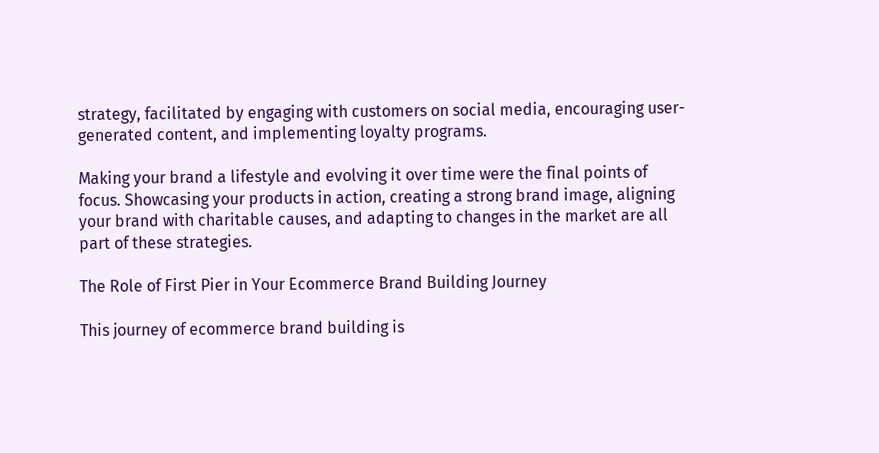strategy, facilitated by engaging with customers on social media, encouraging user-generated content, and implementing loyalty programs.

Making your brand a lifestyle and evolving it over time were the final points of focus. Showcasing your products in action, creating a strong brand image, aligning your brand with charitable causes, and adapting to changes in the market are all part of these strategies.

The Role of First Pier in Your Ecommerce Brand Building Journey

This journey of ecommerce brand building is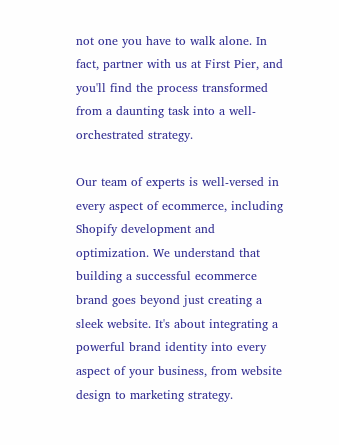not one you have to walk alone. In fact, partner with us at First Pier, and you'll find the process transformed from a daunting task into a well-orchestrated strategy.

Our team of experts is well-versed in every aspect of ecommerce, including Shopify development and optimization. We understand that building a successful ecommerce brand goes beyond just creating a sleek website. It's about integrating a powerful brand identity into every aspect of your business, from website design to marketing strategy.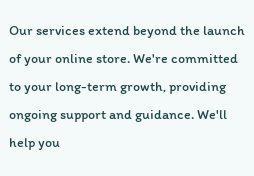Our services extend beyond the launch of your online store. We're committed to your long-term growth, providing ongoing support and guidance. We'll help you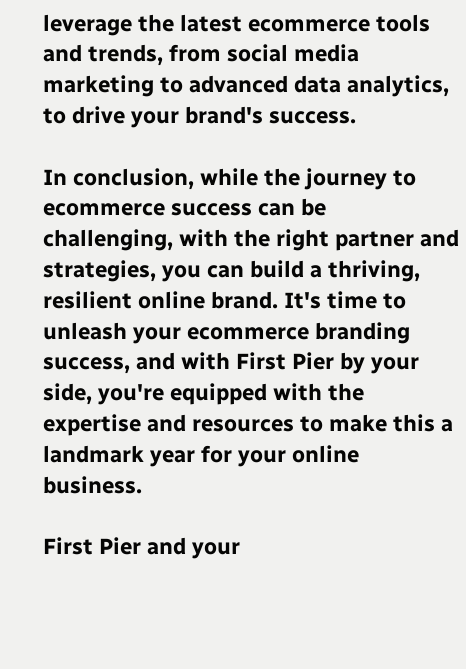leverage the latest ecommerce tools and trends, from social media marketing to advanced data analytics, to drive your brand's success.

In conclusion, while the journey to ecommerce success can be challenging, with the right partner and strategies, you can build a thriving, resilient online brand. It's time to unleash your ecommerce branding success, and with First Pier by your side, you're equipped with the expertise and resources to make this a landmark year for your online business.

First Pier and your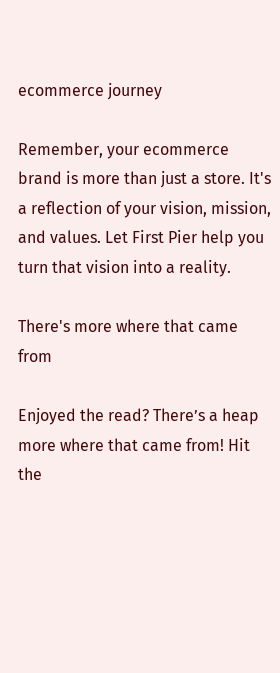ecommerce journey

Remember, your ecommerce brand is more than just a store. It's a reflection of your vision, mission, and values. Let First Pier help you turn that vision into a reality.

There's more where that came from

Enjoyed the read? There’s a heap more where that came from! Hit the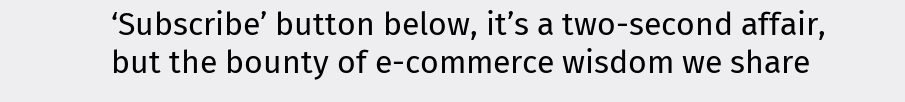‘Subscribe’ button below, it’s a two-second affair, but the bounty of e-commerce wisdom we share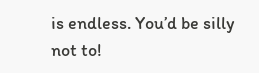is endless. You’d be silly not to!